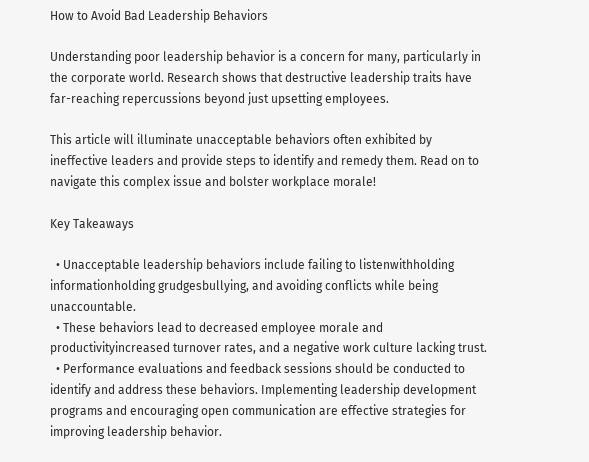How to Avoid Bad Leadership Behaviors

Understanding poor leadership behavior is a concern for many, particularly in the corporate world. Research shows that destructive leadership traits have far-reaching repercussions beyond just upsetting employees.

This article will illuminate unacceptable behaviors often exhibited by ineffective leaders and provide steps to identify and remedy them. Read on to navigate this complex issue and bolster workplace morale!

Key Takeaways

  • Unacceptable leadership behaviors include failing to listenwithholding informationholding grudgesbullying, and avoiding conflicts while being unaccountable.
  • These behaviors lead to decreased employee morale and productivityincreased turnover rates, and a negative work culture lacking trust.
  • Performance evaluations and feedback sessions should be conducted to identify and address these behaviors. Implementing leadership development programs and encouraging open communication are effective strategies for improving leadership behavior.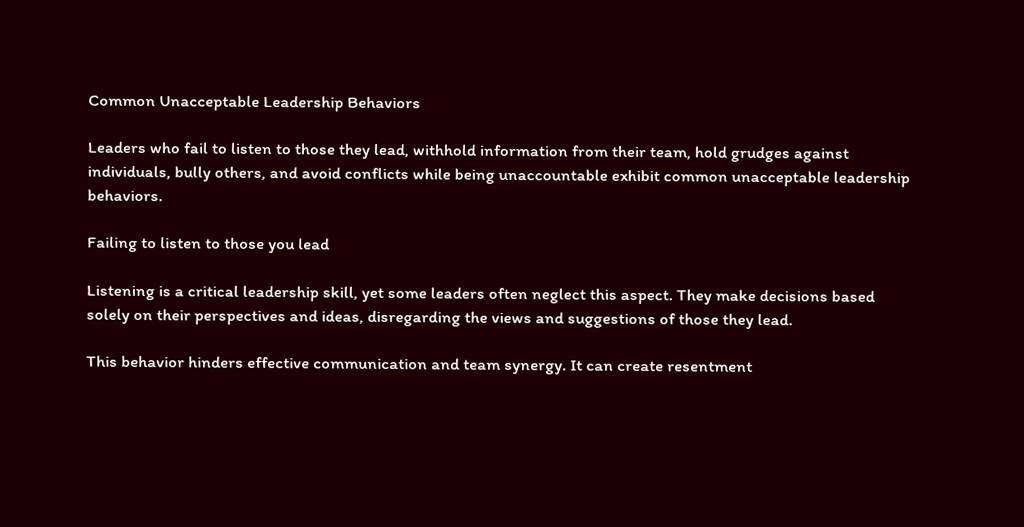Common Unacceptable Leadership Behaviors

Leaders who fail to listen to those they lead, withhold information from their team, hold grudges against individuals, bully others, and avoid conflicts while being unaccountable exhibit common unacceptable leadership behaviors.

Failing to listen to those you lead

Listening is a critical leadership skill, yet some leaders often neglect this aspect. They make decisions based solely on their perspectives and ideas, disregarding the views and suggestions of those they lead.

This behavior hinders effective communication and team synergy. It can create resentment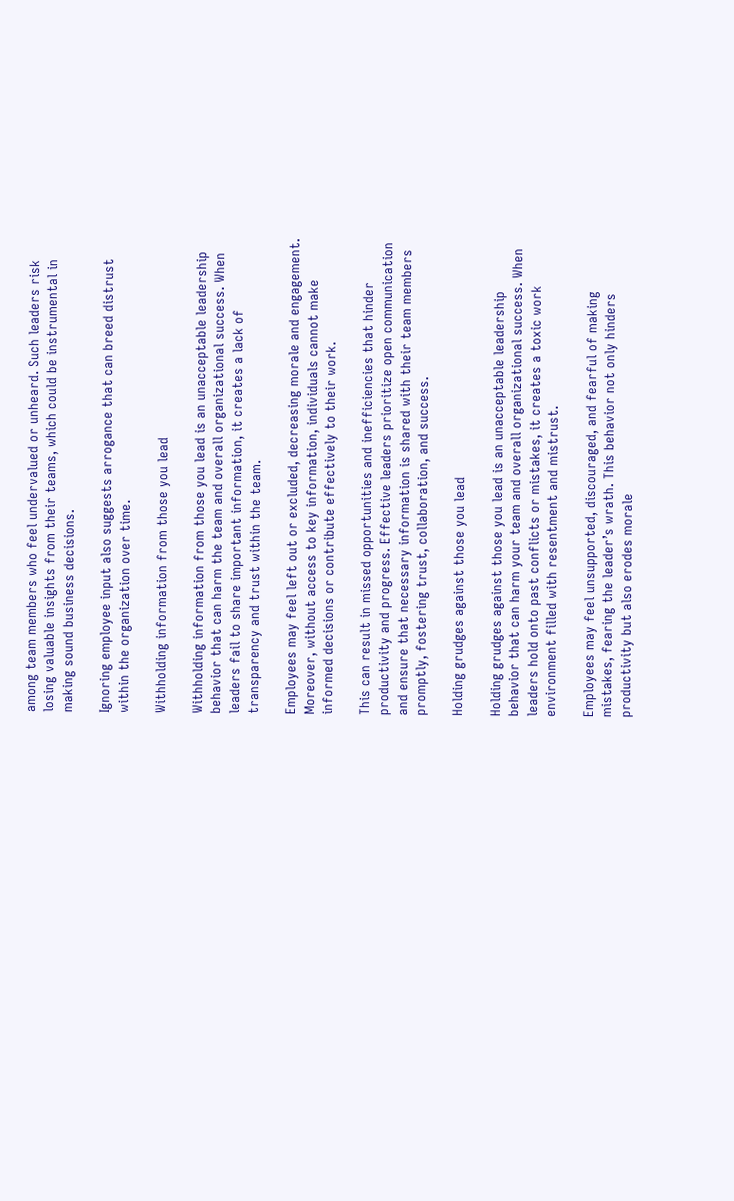among team members who feel undervalued or unheard. Such leaders risk losing valuable insights from their teams, which could be instrumental in making sound business decisions.

Ignoring employee input also suggests arrogance that can breed distrust within the organization over time.

Withholding information from those you lead

Withholding information from those you lead is an unacceptable leadership behavior that can harm the team and overall organizational success. When leaders fail to share important information, it creates a lack of transparency and trust within the team.

Employees may feel left out or excluded, decreasing morale and engagement. Moreover, without access to key information, individuals cannot make informed decisions or contribute effectively to their work.

This can result in missed opportunities and inefficiencies that hinder productivity and progress. Effective leaders prioritize open communication and ensure that necessary information is shared with their team members promptly, fostering trust, collaboration, and success.

Holding grudges against those you lead

Holding grudges against those you lead is an unacceptable leadership behavior that can harm your team and overall organizational success. When leaders hold onto past conflicts or mistakes, it creates a toxic work environment filled with resentment and mistrust.

Employees may feel unsupported, discouraged, and fearful of making mistakes, fearing the leader’s wrath. This behavior not only hinders productivity but also erodes morale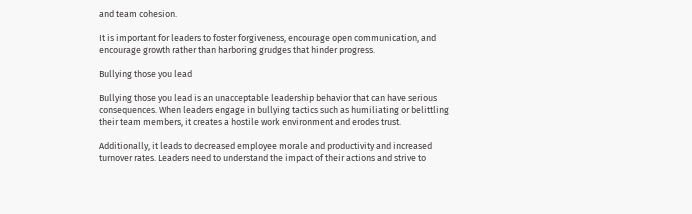and team cohesion.

It is important for leaders to foster forgiveness, encourage open communication, and encourage growth rather than harboring grudges that hinder progress.

Bullying those you lead

Bullying those you lead is an unacceptable leadership behavior that can have serious consequences. When leaders engage in bullying tactics such as humiliating or belittling their team members, it creates a hostile work environment and erodes trust.

Additionally, it leads to decreased employee morale and productivity and increased turnover rates. Leaders need to understand the impact of their actions and strive to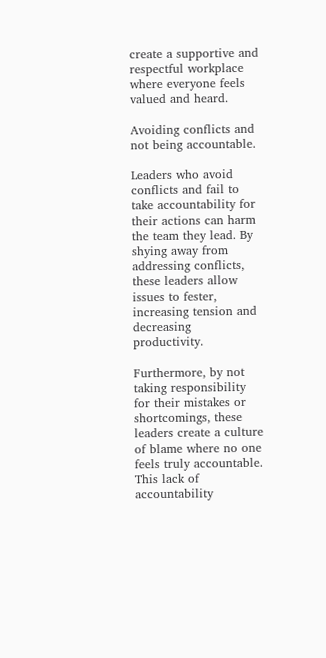create a supportive and respectful workplace where everyone feels valued and heard.

Avoiding conflicts and not being accountable.

Leaders who avoid conflicts and fail to take accountability for their actions can harm the team they lead. By shying away from addressing conflicts, these leaders allow issues to fester, increasing tension and decreasing productivity.

Furthermore, by not taking responsibility for their mistakes or shortcomings, these leaders create a culture of blame where no one feels truly accountable. This lack of accountability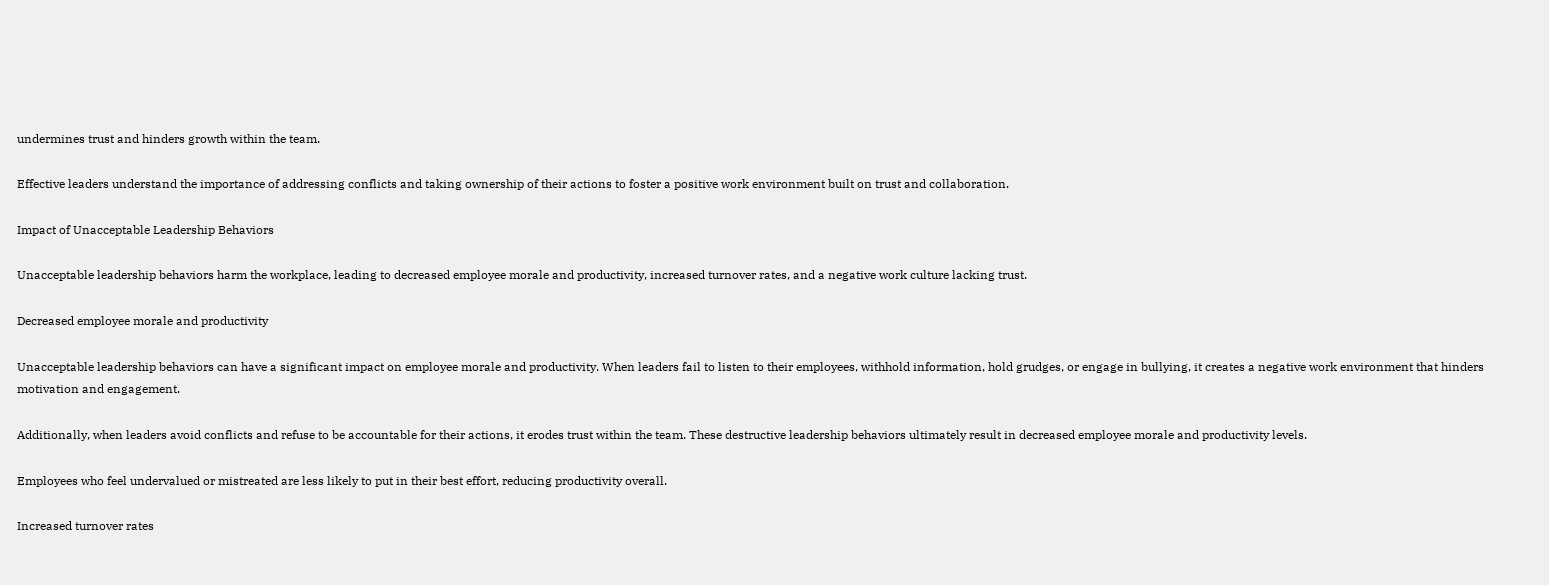undermines trust and hinders growth within the team.

Effective leaders understand the importance of addressing conflicts and taking ownership of their actions to foster a positive work environment built on trust and collaboration.

Impact of Unacceptable Leadership Behaviors

Unacceptable leadership behaviors harm the workplace, leading to decreased employee morale and productivity, increased turnover rates, and a negative work culture lacking trust.

Decreased employee morale and productivity

Unacceptable leadership behaviors can have a significant impact on employee morale and productivity. When leaders fail to listen to their employees, withhold information, hold grudges, or engage in bullying, it creates a negative work environment that hinders motivation and engagement.

Additionally, when leaders avoid conflicts and refuse to be accountable for their actions, it erodes trust within the team. These destructive leadership behaviors ultimately result in decreased employee morale and productivity levels.

Employees who feel undervalued or mistreated are less likely to put in their best effort, reducing productivity overall.

Increased turnover rates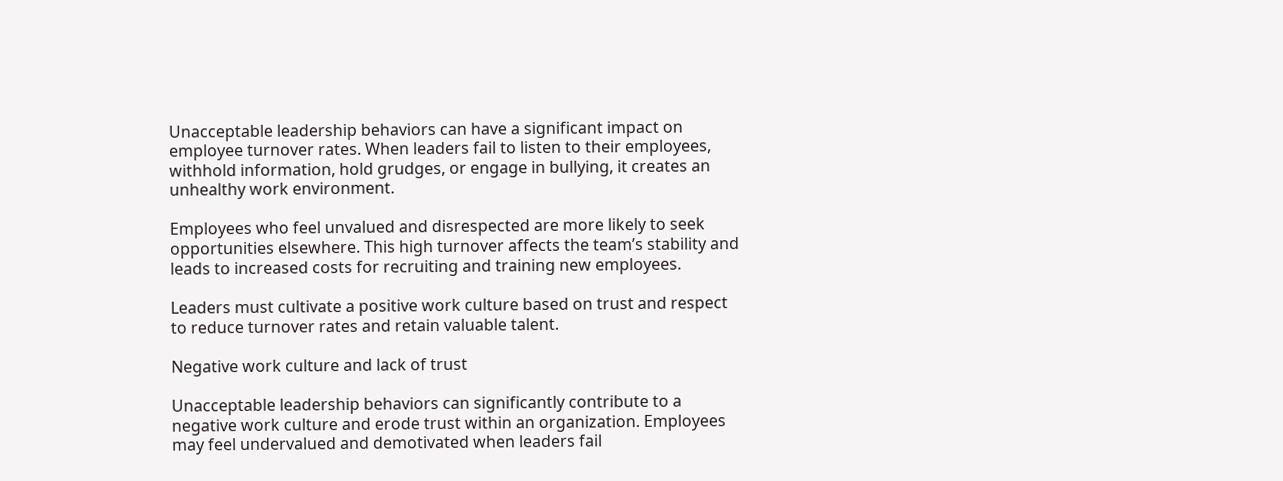Unacceptable leadership behaviors can have a significant impact on employee turnover rates. When leaders fail to listen to their employees, withhold information, hold grudges, or engage in bullying, it creates an unhealthy work environment.

Employees who feel unvalued and disrespected are more likely to seek opportunities elsewhere. This high turnover affects the team’s stability and leads to increased costs for recruiting and training new employees.

Leaders must cultivate a positive work culture based on trust and respect to reduce turnover rates and retain valuable talent.

Negative work culture and lack of trust

Unacceptable leadership behaviors can significantly contribute to a negative work culture and erode trust within an organization. Employees may feel undervalued and demotivated when leaders fail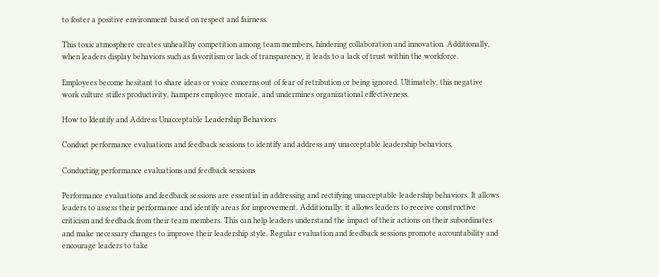to foster a positive environment based on respect and fairness.

This toxic atmosphere creates unhealthy competition among team members, hindering collaboration and innovation. Additionally, when leaders display behaviors such as favoritism or lack of transparency, it leads to a lack of trust within the workforce.

Employees become hesitant to share ideas or voice concerns out of fear of retribution or being ignored. Ultimately, this negative work culture stifles productivity, hampers employee morale, and undermines organizational effectiveness.

How to Identify and Address Unacceptable Leadership Behaviors

Conduct performance evaluations and feedback sessions to identify and address any unacceptable leadership behaviors.

Conducting performance evaluations and feedback sessions

Performance evaluations and feedback sessions are essential in addressing and rectifying unacceptable leadership behaviors. It allows leaders to assess their performance and identify areas for improvement. Additionally, it allows leaders to receive constructive criticism and feedback from their team members. This can help leaders understand the impact of their actions on their subordinates and make necessary changes to improve their leadership style. Regular evaluation and feedback sessions promote accountability and encourage leaders to take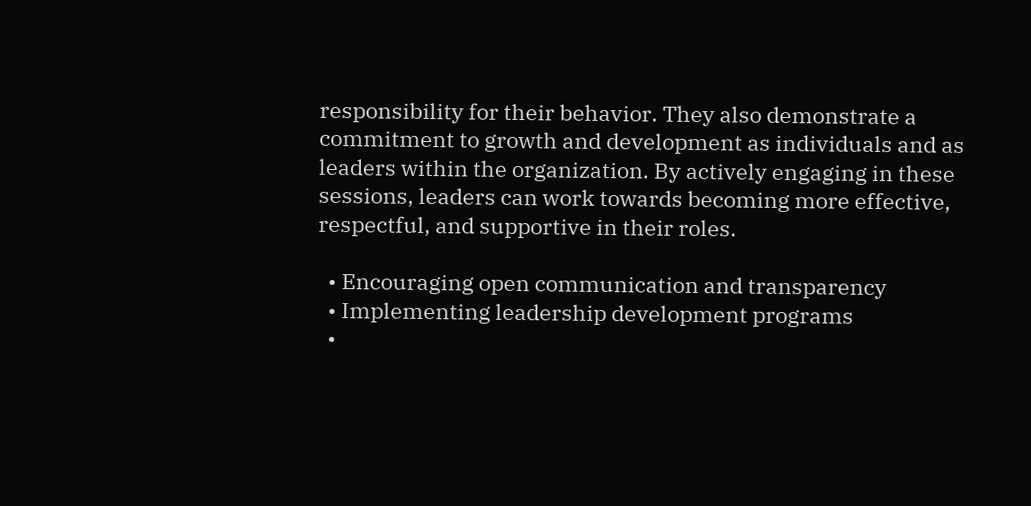responsibility for their behavior. They also demonstrate a commitment to growth and development as individuals and as leaders within the organization. By actively engaging in these sessions, leaders can work towards becoming more effective, respectful, and supportive in their roles.

  • Encouraging open communication and transparency
  • Implementing leadership development programs
  •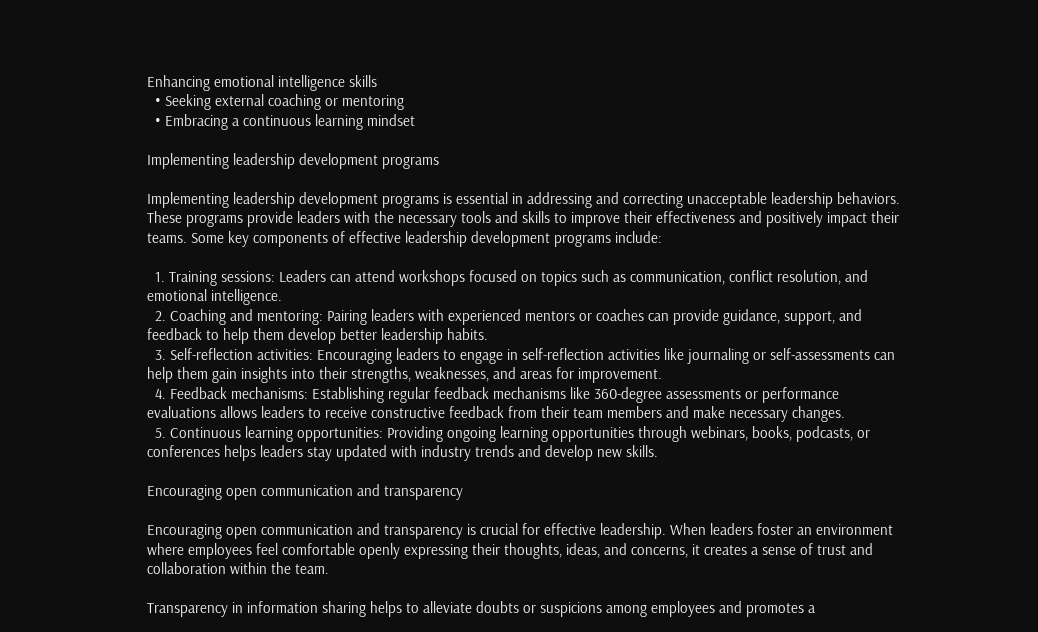Enhancing emotional intelligence skills
  • Seeking external coaching or mentoring
  • Embracing a continuous learning mindset

Implementing leadership development programs

Implementing leadership development programs is essential in addressing and correcting unacceptable leadership behaviors. These programs provide leaders with the necessary tools and skills to improve their effectiveness and positively impact their teams. Some key components of effective leadership development programs include:

  1. Training sessions: Leaders can attend workshops focused on topics such as communication, conflict resolution, and emotional intelligence.
  2. Coaching and mentoring: Pairing leaders with experienced mentors or coaches can provide guidance, support, and feedback to help them develop better leadership habits.
  3. Self-reflection activities: Encouraging leaders to engage in self-reflection activities like journaling or self-assessments can help them gain insights into their strengths, weaknesses, and areas for improvement.
  4. Feedback mechanisms: Establishing regular feedback mechanisms like 360-degree assessments or performance evaluations allows leaders to receive constructive feedback from their team members and make necessary changes.
  5. Continuous learning opportunities: Providing ongoing learning opportunities through webinars, books, podcasts, or conferences helps leaders stay updated with industry trends and develop new skills.

Encouraging open communication and transparency

Encouraging open communication and transparency is crucial for effective leadership. When leaders foster an environment where employees feel comfortable openly expressing their thoughts, ideas, and concerns, it creates a sense of trust and collaboration within the team.

Transparency in information sharing helps to alleviate doubts or suspicions among employees and promotes a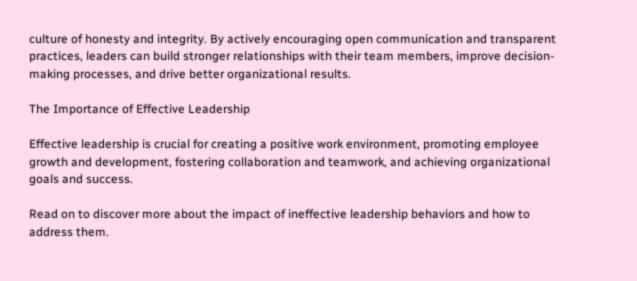culture of honesty and integrity. By actively encouraging open communication and transparent practices, leaders can build stronger relationships with their team members, improve decision-making processes, and drive better organizational results.

The Importance of Effective Leadership

Effective leadership is crucial for creating a positive work environment, promoting employee growth and development, fostering collaboration and teamwork, and achieving organizational goals and success.

Read on to discover more about the impact of ineffective leadership behaviors and how to address them.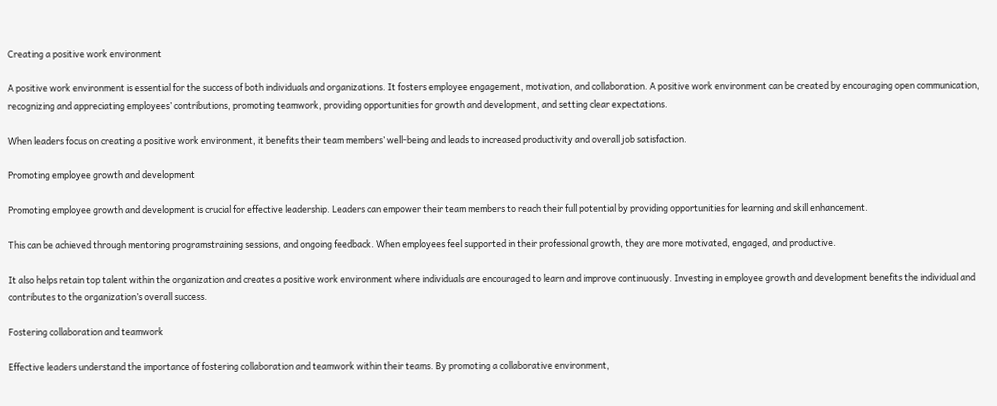Creating a positive work environment

A positive work environment is essential for the success of both individuals and organizations. It fosters employee engagement, motivation, and collaboration. A positive work environment can be created by encouraging open communication, recognizing and appreciating employees’ contributions, promoting teamwork, providing opportunities for growth and development, and setting clear expectations.

When leaders focus on creating a positive work environment, it benefits their team members’ well-being and leads to increased productivity and overall job satisfaction.

Promoting employee growth and development

Promoting employee growth and development is crucial for effective leadership. Leaders can empower their team members to reach their full potential by providing opportunities for learning and skill enhancement.

This can be achieved through mentoring programstraining sessions, and ongoing feedback. When employees feel supported in their professional growth, they are more motivated, engaged, and productive.

It also helps retain top talent within the organization and creates a positive work environment where individuals are encouraged to learn and improve continuously. Investing in employee growth and development benefits the individual and contributes to the organization’s overall success.

Fostering collaboration and teamwork

Effective leaders understand the importance of fostering collaboration and teamwork within their teams. By promoting a collaborative environment,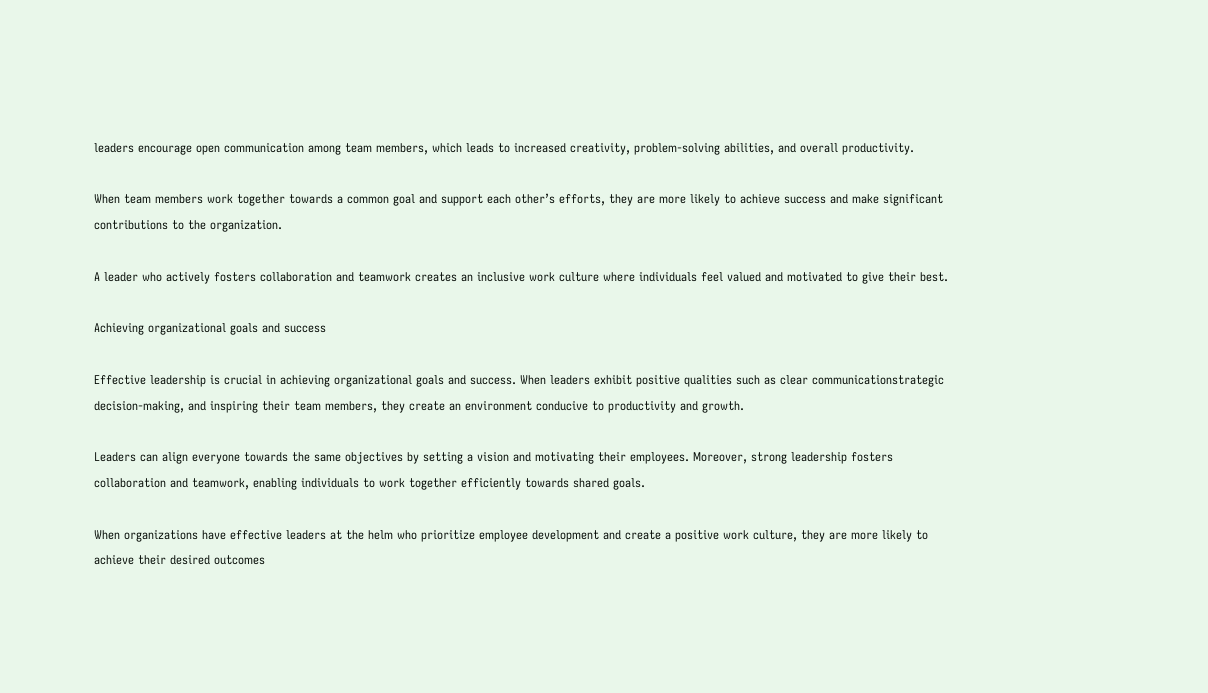leaders encourage open communication among team members, which leads to increased creativity, problem-solving abilities, and overall productivity.

When team members work together towards a common goal and support each other’s efforts, they are more likely to achieve success and make significant contributions to the organization.

A leader who actively fosters collaboration and teamwork creates an inclusive work culture where individuals feel valued and motivated to give their best.

Achieving organizational goals and success

Effective leadership is crucial in achieving organizational goals and success. When leaders exhibit positive qualities such as clear communicationstrategic decision-making, and inspiring their team members, they create an environment conducive to productivity and growth.

Leaders can align everyone towards the same objectives by setting a vision and motivating their employees. Moreover, strong leadership fosters collaboration and teamwork, enabling individuals to work together efficiently towards shared goals.

When organizations have effective leaders at the helm who prioritize employee development and create a positive work culture, they are more likely to achieve their desired outcomes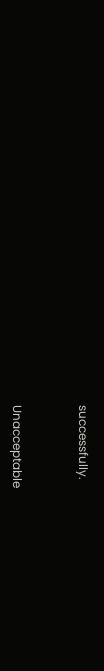successfully.


Unacceptable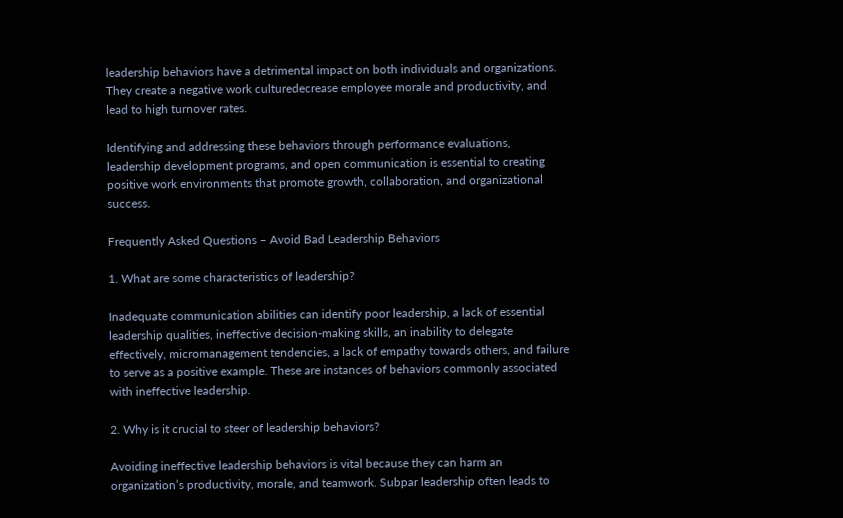leadership behaviors have a detrimental impact on both individuals and organizations. They create a negative work culturedecrease employee morale and productivity, and lead to high turnover rates.

Identifying and addressing these behaviors through performance evaluations, leadership development programs, and open communication is essential to creating positive work environments that promote growth, collaboration, and organizational success.

Frequently Asked Questions – Avoid Bad Leadership Behaviors

1. What are some characteristics of leadership?

Inadequate communication abilities can identify poor leadership, a lack of essential leadership qualities, ineffective decision-making skills, an inability to delegate effectively, micromanagement tendencies, a lack of empathy towards others, and failure to serve as a positive example. These are instances of behaviors commonly associated with ineffective leadership.

2. Why is it crucial to steer of leadership behaviors?

Avoiding ineffective leadership behaviors is vital because they can harm an organization’s productivity, morale, and teamwork. Subpar leadership often leads to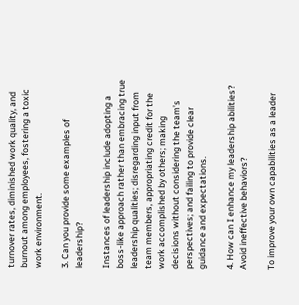turnover rates, diminished work quality, and burnout among employees, fostering a toxic work environment.

3. Can you provide some examples of leadership?

Instances of leadership include adopting a boss-like approach rather than embracing true leadership qualities; disregarding input from team members, appropriating credit for the work accomplished by others; making decisions without considering the team’s perspectives; and failing to provide clear guidance and expectations.

4. How can I enhance my leadership abilities? Avoid ineffective behaviors?

To improve your own capabilities as a leader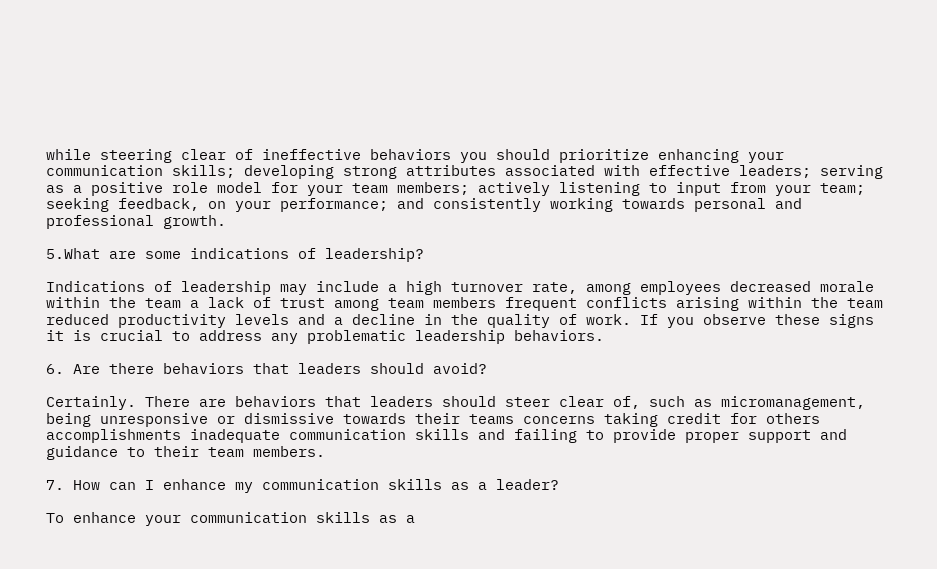while steering clear of ineffective behaviors you should prioritize enhancing your communication skills; developing strong attributes associated with effective leaders; serving as a positive role model for your team members; actively listening to input from your team; seeking feedback, on your performance; and consistently working towards personal and professional growth.

5.What are some indications of leadership?

Indications of leadership may include a high turnover rate, among employees decreased morale within the team a lack of trust among team members frequent conflicts arising within the team reduced productivity levels and a decline in the quality of work. If you observe these signs it is crucial to address any problematic leadership behaviors.

6. Are there behaviors that leaders should avoid?

Certainly. There are behaviors that leaders should steer clear of, such as micromanagement, being unresponsive or dismissive towards their teams concerns taking credit for others accomplishments inadequate communication skills and failing to provide proper support and guidance to their team members.

7. How can I enhance my communication skills as a leader?

To enhance your communication skills as a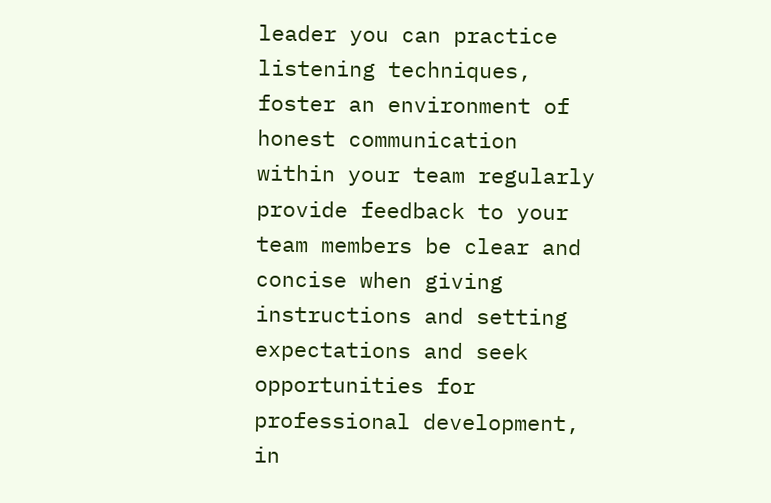leader you can practice listening techniques, foster an environment of honest communication within your team regularly provide feedback to your team members be clear and concise when giving instructions and setting expectations and seek opportunities for professional development, in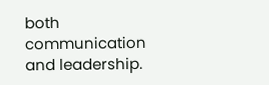both communication and leadership.